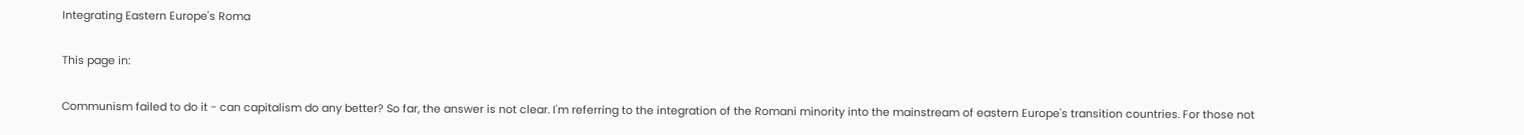Integrating Eastern Europe's Roma

This page in:

Communism failed to do it - can capitalism do any better? So far, the answer is not clear. I'm referring to the integration of the Romani minority into the mainstream of eastern Europe's transition countries. For those not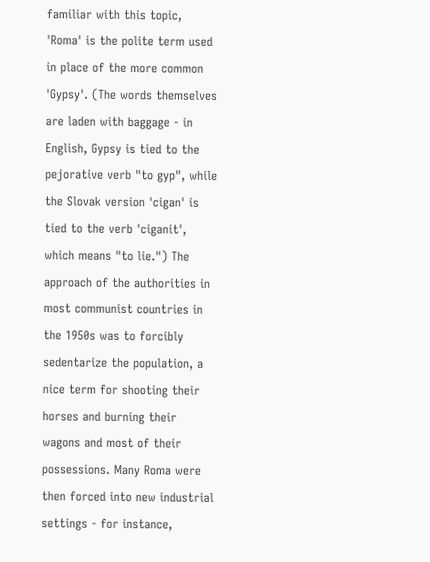familiar with this topic, 'Roma' is the polite term used in place of the more common 'Gypsy'. (The words themselves are laden with baggage - in English, Gypsy is tied to the pejorative verb "to gyp", while the Slovak version 'cigan' is tied to the verb 'ciganit', which means "to lie.") The approach of the authorities in most communist countries in the 1950s was to forcibly sedentarize the population, a nice term for shooting their horses and burning their wagons and most of their possessions. Many Roma were then forced into new industrial settings - for instance,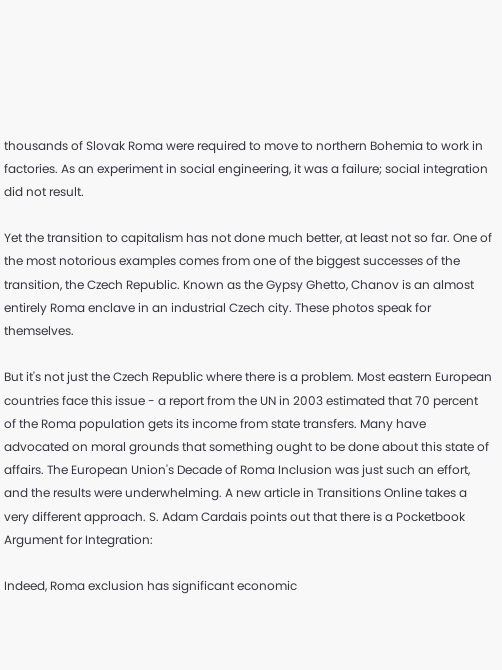thousands of Slovak Roma were required to move to northern Bohemia to work in factories. As an experiment in social engineering, it was a failure; social integration did not result.

Yet the transition to capitalism has not done much better, at least not so far. One of the most notorious examples comes from one of the biggest successes of the transition, the Czech Republic. Known as the Gypsy Ghetto, Chanov is an almost entirely Roma enclave in an industrial Czech city. These photos speak for themselves.

But it's not just the Czech Republic where there is a problem. Most eastern European countries face this issue - a report from the UN in 2003 estimated that 70 percent of the Roma population gets its income from state transfers. Many have advocated on moral grounds that something ought to be done about this state of affairs. The European Union's Decade of Roma Inclusion was just such an effort, and the results were underwhelming. A new article in Transitions Online takes a very different approach. S. Adam Cardais points out that there is a Pocketbook Argument for Integration:

Indeed, Roma exclusion has significant economic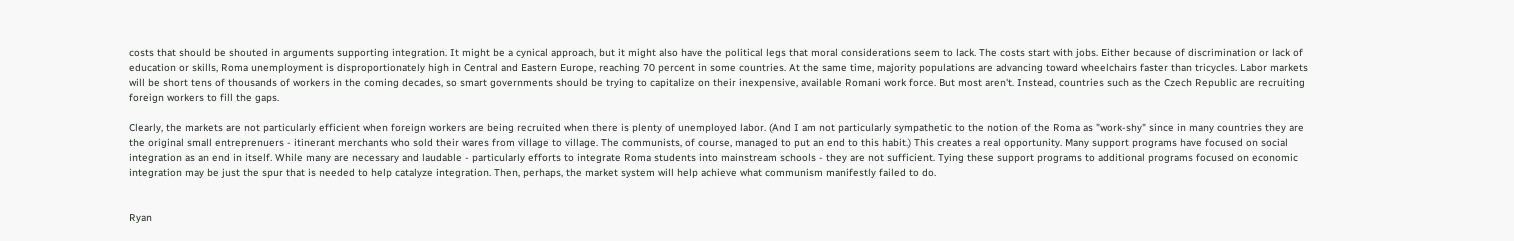costs that should be shouted in arguments supporting integration. It might be a cynical approach, but it might also have the political legs that moral considerations seem to lack. The costs start with jobs. Either because of discrimination or lack of education or skills, Roma unemployment is disproportionately high in Central and Eastern Europe, reaching 70 percent in some countries. At the same time, majority populations are advancing toward wheelchairs faster than tricycles. Labor markets will be short tens of thousands of workers in the coming decades, so smart governments should be trying to capitalize on their inexpensive, available Romani work force. But most aren't. Instead, countries such as the Czech Republic are recruiting foreign workers to fill the gaps.

Clearly, the markets are not particularly efficient when foreign workers are being recruited when there is plenty of unemployed labor. (And I am not particularly sympathetic to the notion of the Roma as "work-shy" since in many countries they are the original small entreprenuers - itinerant merchants who sold their wares from village to village. The communists, of course, managed to put an end to this habit.) This creates a real opportunity. Many support programs have focused on social integration as an end in itself. While many are necessary and laudable - particularly efforts to integrate Roma students into mainstream schools - they are not sufficient. Tying these support programs to additional programs focused on economic integration may be just the spur that is needed to help catalyze integration. Then, perhaps, the market system will help achieve what communism manifestly failed to do.


Ryan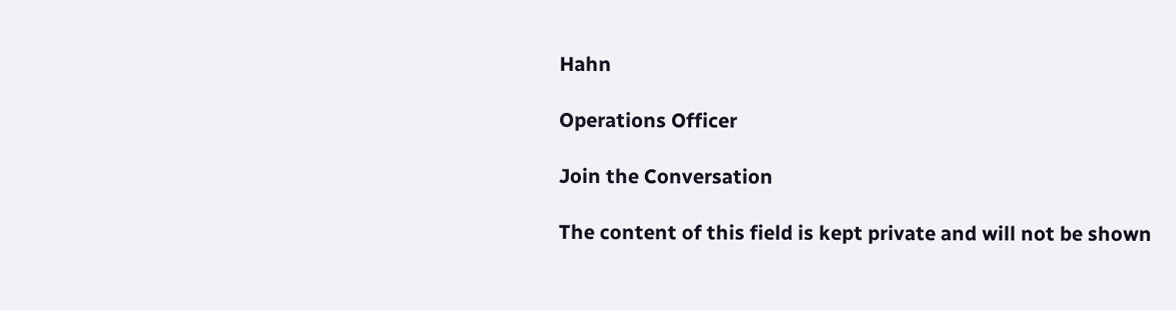Hahn

Operations Officer

Join the Conversation

The content of this field is kept private and will not be shown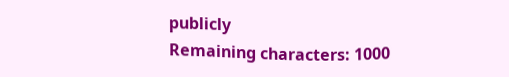publicly
Remaining characters: 1000